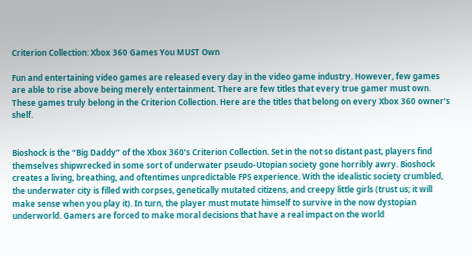Criterion Collection: Xbox 360 Games You MUST Own

Fun and entertaining video games are released every day in the video game industry. However, few games are able to rise above being merely entertainment. There are few titles that every true gamer must own. These games truly belong in the Criterion Collection. Here are the titles that belong on every Xbox 360 owner’s shelf.


Bioshock is the “Big Daddy” of the Xbox 360’s Criterion Collection. Set in the not so distant past, players find themselves shipwrecked in some sort of underwater pseudo-Utopian society gone horribly awry. Bioshock creates a living, breathing, and oftentimes unpredictable FPS experience. With the idealistic society crumbled, the underwater city is filled with corpses, genetically mutated citizens, and creepy little girls (trust us; it will make sense when you play it). In turn, the player must mutate himself to survive in the now dystopian underworld. Gamers are forced to make moral decisions that have a real impact on the world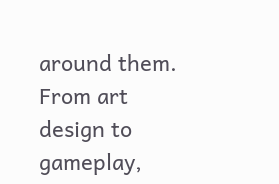around them. From art design to gameplay,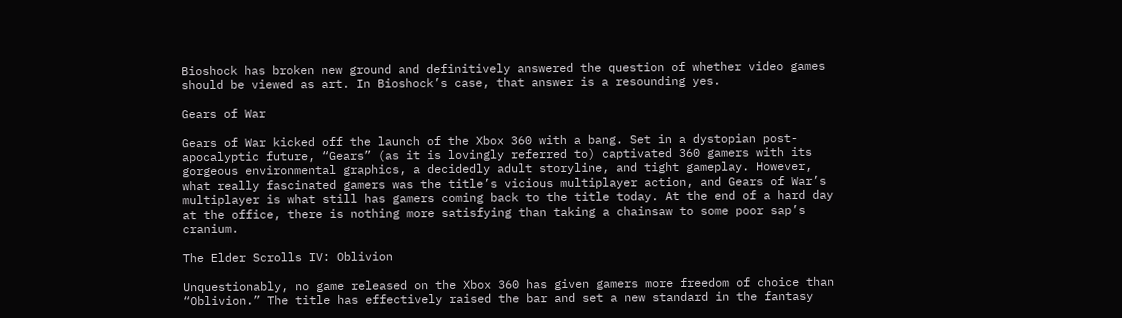Bioshock has broken new ground and definitively answered the question of whether video games should be viewed as art. In Bioshock’s case, that answer is a resounding yes.

Gears of War

Gears of War kicked off the launch of the Xbox 360 with a bang. Set in a dystopian post-apocalyptic future, “Gears” (as it is lovingly referred to) captivated 360 gamers with its gorgeous environmental graphics, a decidedly adult storyline, and tight gameplay. However, what really fascinated gamers was the title’s vicious multiplayer action, and Gears of War’s multiplayer is what still has gamers coming back to the title today. At the end of a hard day at the office, there is nothing more satisfying than taking a chainsaw to some poor sap’s cranium.

The Elder Scrolls IV: Oblivion

Unquestionably, no game released on the Xbox 360 has given gamers more freedom of choice than “Oblivion.” The title has effectively raised the bar and set a new standard in the fantasy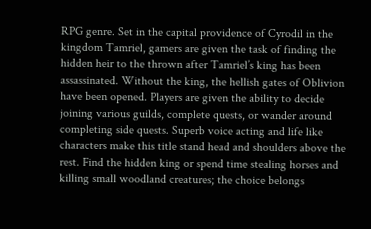RPG genre. Set in the capital providence of Cyrodil in the kingdom Tamriel, gamers are given the task of finding the hidden heir to the thrown after Tamriel’s king has been assassinated. Without the king, the hellish gates of Oblivion have been opened. Players are given the ability to decide joining various guilds, complete quests, or wander around completing side quests. Superb voice acting and life like characters make this title stand head and shoulders above the rest. Find the hidden king or spend time stealing horses and killing small woodland creatures; the choice belongs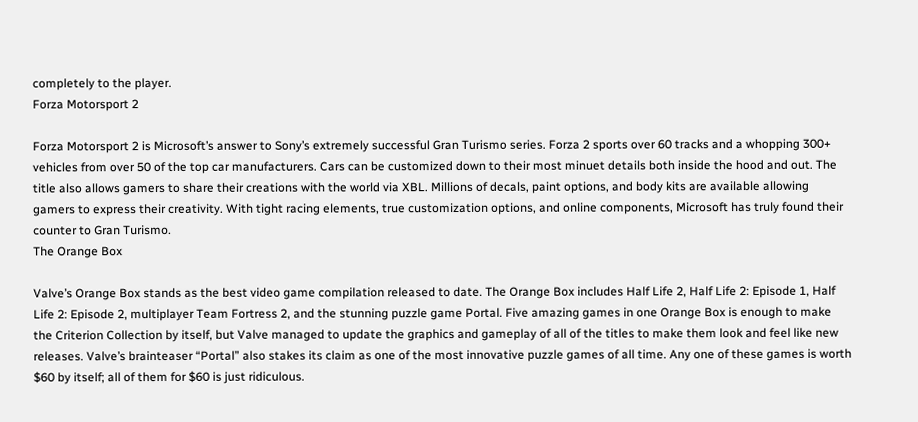completely to the player.
Forza Motorsport 2

Forza Motorsport 2 is Microsoft’s answer to Sony’s extremely successful Gran Turismo series. Forza 2 sports over 60 tracks and a whopping 300+ vehicles from over 50 of the top car manufacturers. Cars can be customized down to their most minuet details both inside the hood and out. The title also allows gamers to share their creations with the world via XBL. Millions of decals, paint options, and body kits are available allowing gamers to express their creativity. With tight racing elements, true customization options, and online components, Microsoft has truly found their counter to Gran Turismo.
The Orange Box

Valve’s Orange Box stands as the best video game compilation released to date. The Orange Box includes Half Life 2, Half Life 2: Episode 1, Half Life 2: Episode 2, multiplayer Team Fortress 2, and the stunning puzzle game Portal. Five amazing games in one Orange Box is enough to make the Criterion Collection by itself, but Valve managed to update the graphics and gameplay of all of the titles to make them look and feel like new releases. Valve’s brainteaser “Portal” also stakes its claim as one of the most innovative puzzle games of all time. Any one of these games is worth $60 by itself; all of them for $60 is just ridiculous.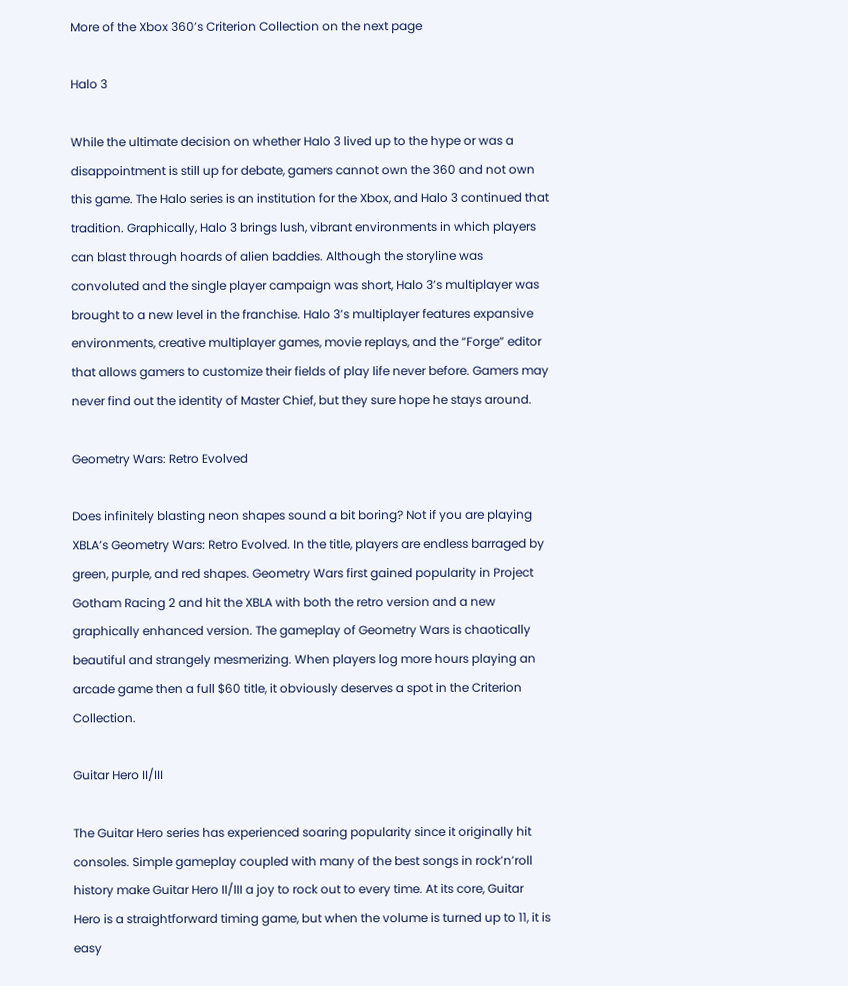More of the Xbox 360’s Criterion Collection on the next page

Halo 3

While the ultimate decision on whether Halo 3 lived up to the hype or was a disappointment is still up for debate, gamers cannot own the 360 and not own this game. The Halo series is an institution for the Xbox, and Halo 3 continued that tradition. Graphically, Halo 3 brings lush, vibrant environments in which players can blast through hoards of alien baddies. Although the storyline was convoluted and the single player campaign was short, Halo 3’s multiplayer was brought to a new level in the franchise. Halo 3’s multiplayer features expansive environments, creative multiplayer games, movie replays, and the “Forge” editor that allows gamers to customize their fields of play life never before. Gamers may never find out the identity of Master Chief, but they sure hope he stays around.

Geometry Wars: Retro Evolved

Does infinitely blasting neon shapes sound a bit boring? Not if you are playing XBLA’s Geometry Wars: Retro Evolved. In the title, players are endless barraged by green, purple, and red shapes. Geometry Wars first gained popularity in Project Gotham Racing 2 and hit the XBLA with both the retro version and a new graphically enhanced version. The gameplay of Geometry Wars is chaotically beautiful and strangely mesmerizing. When players log more hours playing an arcade game then a full $60 title, it obviously deserves a spot in the Criterion Collection.

Guitar Hero II/III

The Guitar Hero series has experienced soaring popularity since it originally hit consoles. Simple gameplay coupled with many of the best songs in rock’n’roll history make Guitar Hero II/III a joy to rock out to every time. At its core, Guitar Hero is a straightforward timing game, but when the volume is turned up to 11, it is easy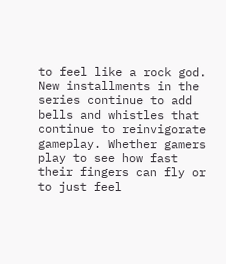to feel like a rock god. New installments in the series continue to add bells and whistles that continue to reinvigorate gameplay. Whether gamers play to see how fast their fingers can fly or to just feel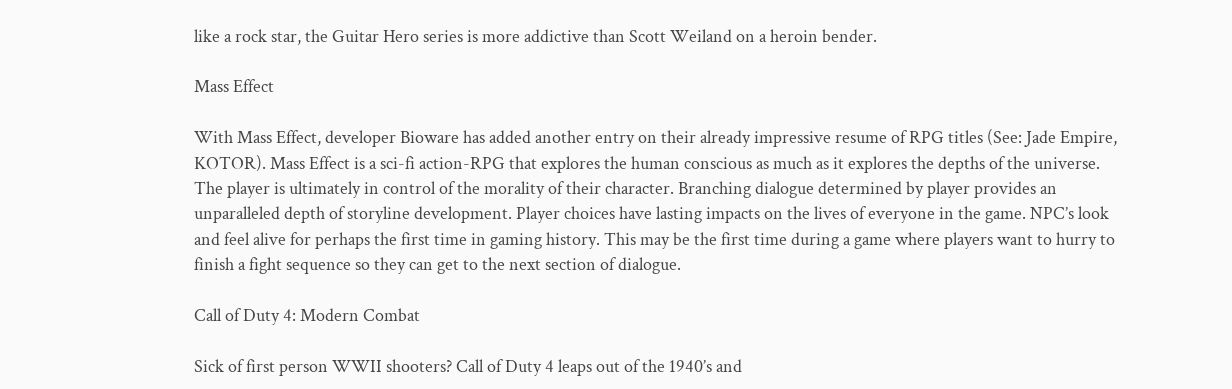like a rock star, the Guitar Hero series is more addictive than Scott Weiland on a heroin bender.

Mass Effect

With Mass Effect, developer Bioware has added another entry on their already impressive resume of RPG titles (See: Jade Empire, KOTOR). Mass Effect is a sci-fi action-RPG that explores the human conscious as much as it explores the depths of the universe. The player is ultimately in control of the morality of their character. Branching dialogue determined by player provides an unparalleled depth of storyline development. Player choices have lasting impacts on the lives of everyone in the game. NPC’s look and feel alive for perhaps the first time in gaming history. This may be the first time during a game where players want to hurry to finish a fight sequence so they can get to the next section of dialogue.

Call of Duty 4: Modern Combat

Sick of first person WWII shooters? Call of Duty 4 leaps out of the 1940’s and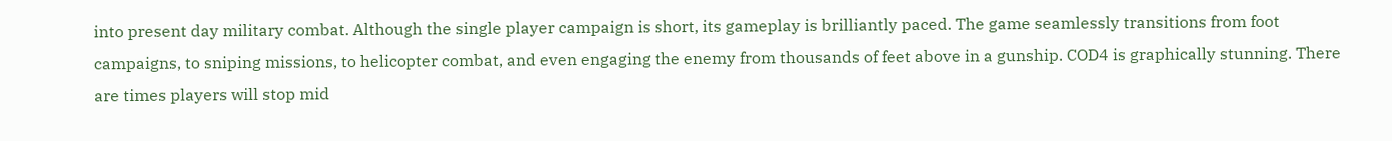into present day military combat. Although the single player campaign is short, its gameplay is brilliantly paced. The game seamlessly transitions from foot campaigns, to sniping missions, to helicopter combat, and even engaging the enemy from thousands of feet above in a gunship. COD4 is graphically stunning. There are times players will stop mid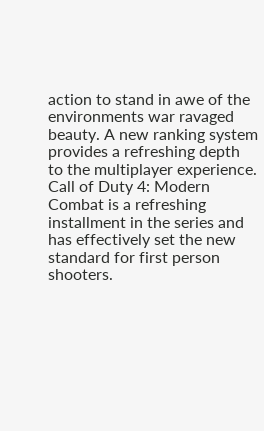action to stand in awe of the environments war ravaged beauty. A new ranking system provides a refreshing depth to the multiplayer experience. Call of Duty 4: Modern Combat is a refreshing installment in the series and has effectively set the new standard for first person shooters.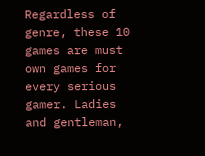Regardless of genre, these 10 games are must own games for every serious gamer. Ladies and gentleman,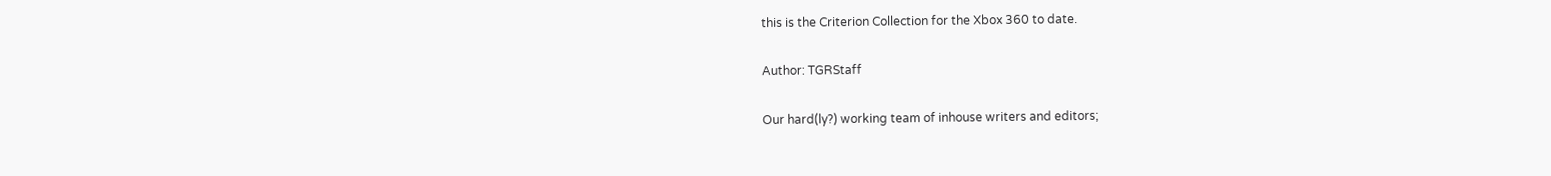this is the Criterion Collection for the Xbox 360 to date.

Author: TGRStaff

Our hard(ly?) working team of inhouse writers and editors;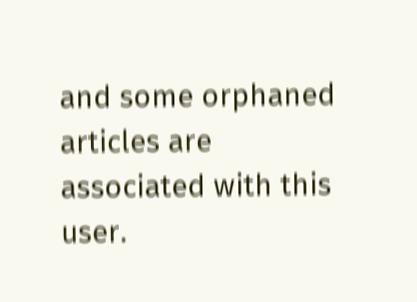and some orphaned articles are associated with this user.